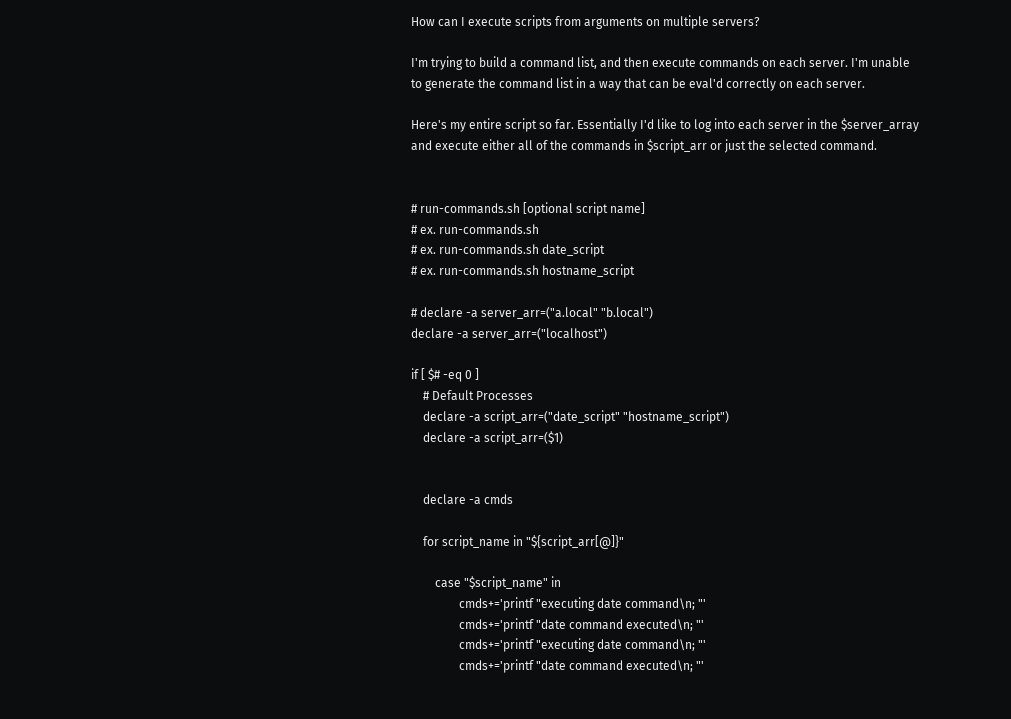How can I execute scripts from arguments on multiple servers?

I'm trying to build a command list, and then execute commands on each server. I'm unable to generate the command list in a way that can be eval'd correctly on each server.

Here's my entire script so far. Essentially I'd like to log into each server in the $server_array and execute either all of the commands in $script_arr or just the selected command.


# run-commands.sh [optional script name]
# ex. run-commands.sh
# ex. run-commands.sh date_script
# ex. run-commands.sh hostname_script

# declare -a server_arr=("a.local" "b.local")
declare -a server_arr=("localhost")

if [ $# -eq 0 ]
    # Default Processes
    declare -a script_arr=("date_script" "hostname_script")
    declare -a script_arr=($1)


    declare -a cmds

    for script_name in "${script_arr[@]}"

        case "$script_name" in
                cmds+='printf "executing date command\n; "'
                cmds+='printf "date command executed\n; "'
                cmds+='printf "executing date command\n; "'
                cmds+='printf "date command executed\n; "'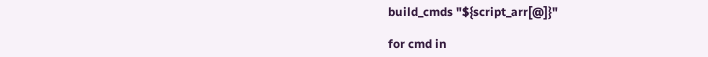build_cmds "${script_arr[@]}"

for cmd in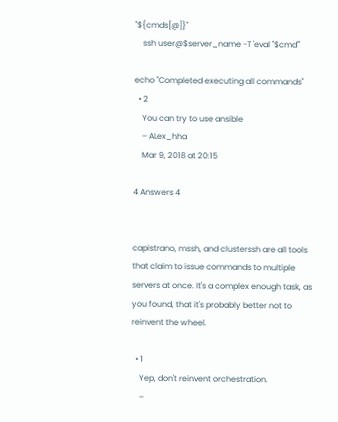"${cmds[@]}"
    ssh user@$server_name -T 'eval "$cmd"'

echo "Completed executing all commands"
  • 2
    You can try to use ansible
    – ALex_hha
    Mar 9, 2018 at 20:15

4 Answers 4


capistrano, mssh, and clusterssh are all tools that claim to issue commands to multiple servers at once. It's a complex enough task, as you found, that it's probably better not to reinvent the wheel.

  • 1
    Yep, don't reinvent orchestration.
    –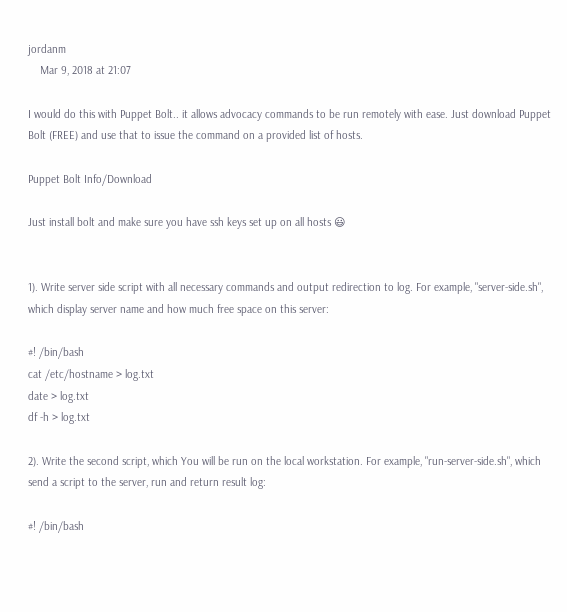jordanm
    Mar 9, 2018 at 21:07

I would do this with Puppet Bolt.. it allows advocacy commands to be run remotely with ease. Just download Puppet Bolt (FREE) and use that to issue the command on a provided list of hosts.

Puppet Bolt Info/Download

Just install bolt and make sure you have ssh keys set up on all hosts 😃


1). Write server side script with all necessary commands and output redirection to log. For example, "server-side.sh", which display server name and how much free space on this server:

#! /bin/bash
cat /etc/hostname > log.txt
date > log.txt
df -h > log.txt

2). Write the second script, which You will be run on the local workstation. For example, "run-server-side.sh", which send a script to the server, run and return result log:

#! /bin/bash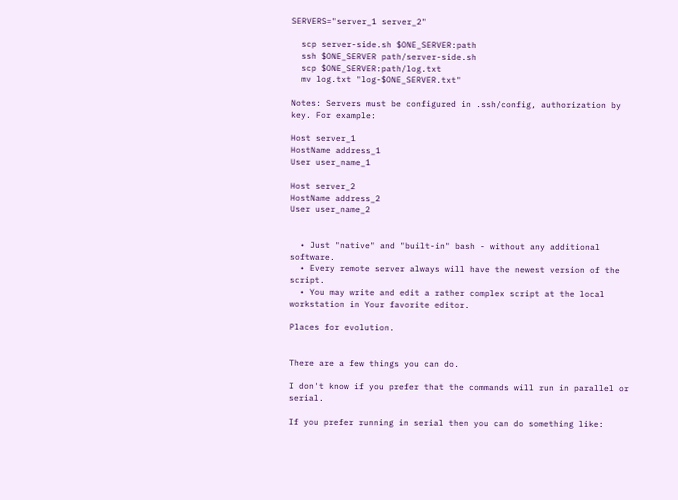SERVERS="server_1 server_2"

  scp server-side.sh $ONE_SERVER:path
  ssh $ONE_SERVER path/server-side.sh
  scp $ONE_SERVER:path/log.txt
  mv log.txt "log-$ONE_SERVER.txt"

Notes: Servers must be configured in .ssh/config, authorization by key. For example:

Host server_1
HostName address_1
User user_name_1

Host server_2
HostName address_2
User user_name_2


  • Just "native" and "built-in" bash - without any additional software.
  • Every remote server always will have the newest version of the script.
  • You may write and edit a rather complex script at the local workstation in Your favorite editor.

Places for evolution.


There are a few things you can do.

I don't know if you prefer that the commands will run in parallel or serial.

If you prefer running in serial then you can do something like: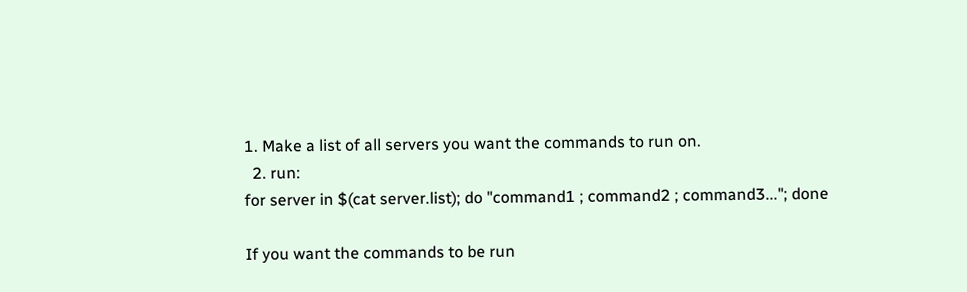1. Make a list of all servers you want the commands to run on.
  2. run:
for server in $(cat server.list); do "command1 ; command2 ; command3..."; done

If you want the commands to be run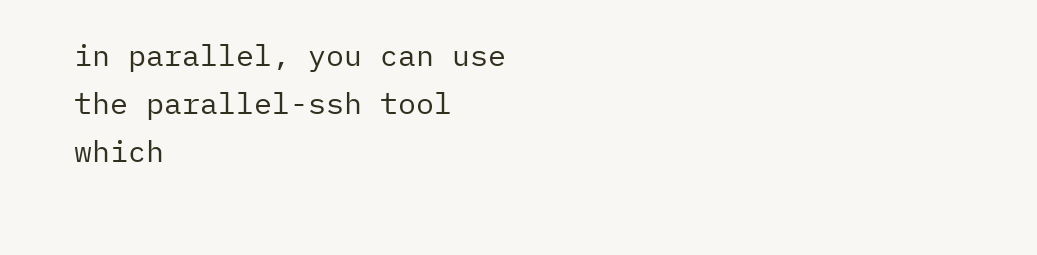in parallel, you can use the parallel-ssh tool which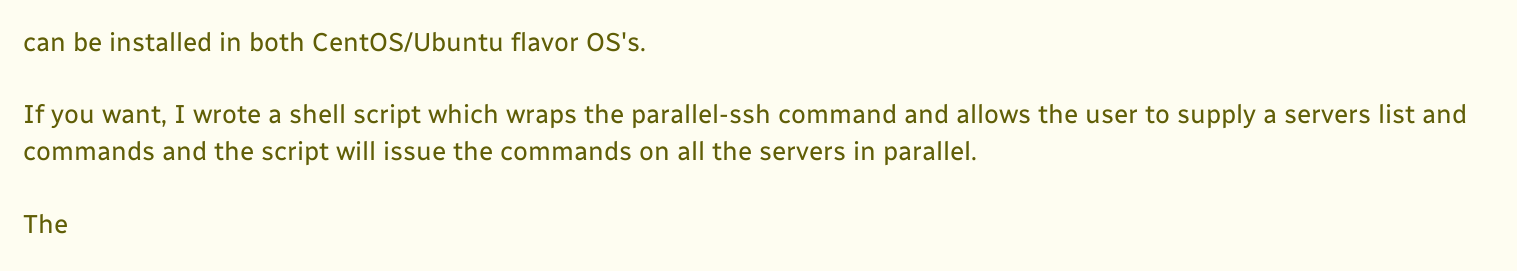can be installed in both CentOS/Ubuntu flavor OS's.

If you want, I wrote a shell script which wraps the parallel-ssh command and allows the user to supply a servers list and commands and the script will issue the commands on all the servers in parallel.

The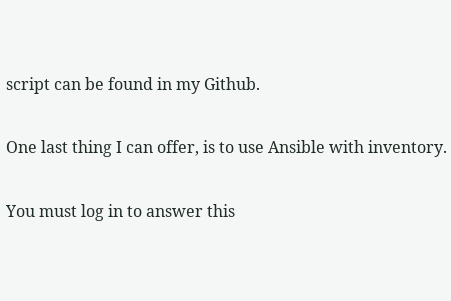script can be found in my Github.

One last thing I can offer, is to use Ansible with inventory.

You must log in to answer this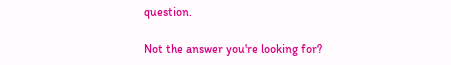question.

Not the answer you're looking for?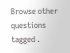Browse other questions tagged .